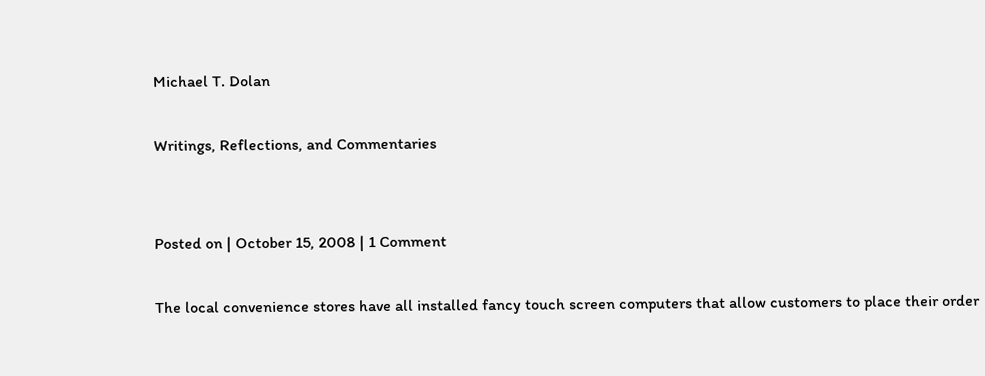Michael T. Dolan

Writings, Reflections, and Commentaries


Posted on | October 15, 2008 | 1 Comment

The local convenience stores have all installed fancy touch screen computers that allow customers to place their order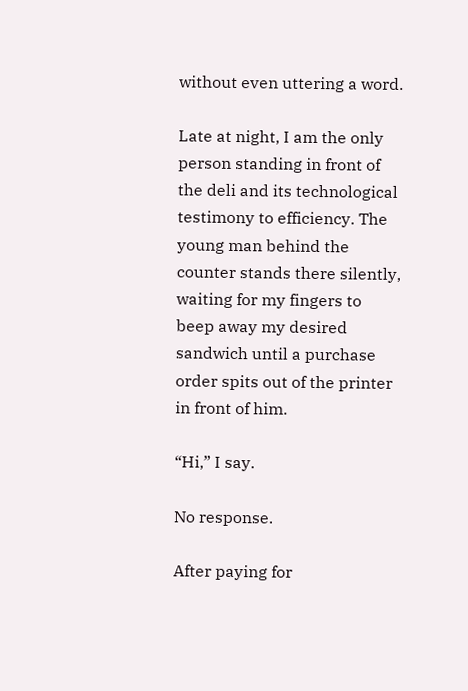without even uttering a word.

Late at night, I am the only person standing in front of the deli and its technological testimony to efficiency. The young man behind the counter stands there silently, waiting for my fingers to beep away my desired sandwich until a purchase order spits out of the printer in front of him.

“Hi,” I say.

No response.

After paying for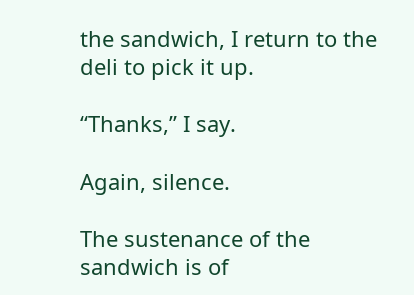the sandwich, I return to the deli to pick it up.

“Thanks,” I say.

Again, silence.

The sustenance of the sandwich is of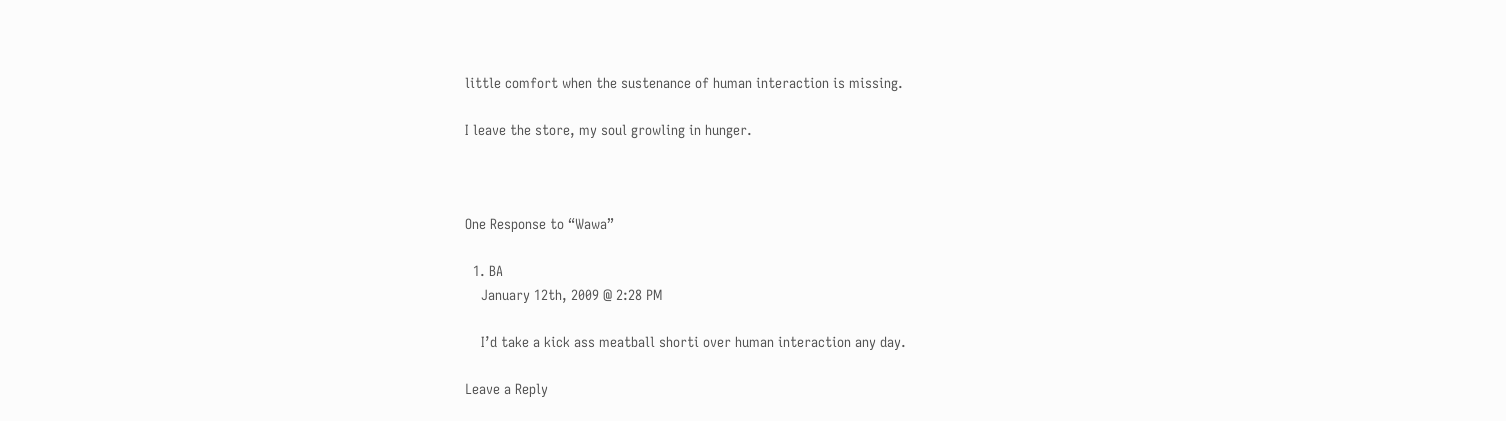little comfort when the sustenance of human interaction is missing.

I leave the store, my soul growling in hunger.



One Response to “Wawa”

  1. BA
    January 12th, 2009 @ 2:28 PM

    I’d take a kick ass meatball shorti over human interaction any day.

Leave a Reply